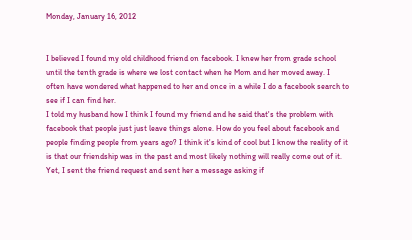Monday, January 16, 2012


I believed I found my old childhood friend on facebook. I knew her from grade school until the tenth grade is where we lost contact when he Mom and her moved away. I often have wondered what happened to her and once in a while I do a facebook search to see if I can find her.
I told my husband how I think I found my friend and he said that's the problem with facebook that people just just leave things alone. How do you feel about facebook and people finding people from years ago? I think it's kind of cool but I know the reality of it is that our friendship was in the past and most likely nothing will really come out of it. Yet, I sent the friend request and sent her a message asking if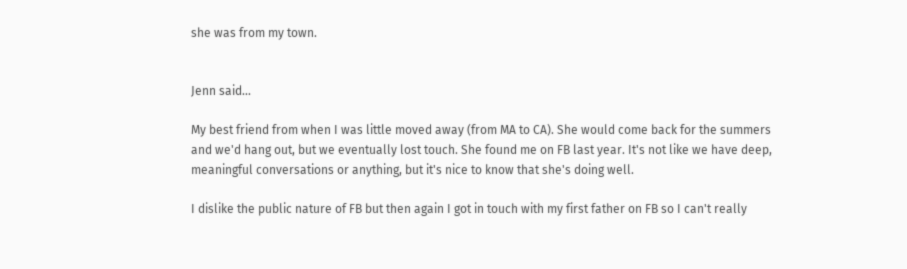she was from my town.


Jenn said...

My best friend from when I was little moved away (from MA to CA). She would come back for the summers and we'd hang out, but we eventually lost touch. She found me on FB last year. It's not like we have deep, meaningful conversations or anything, but it's nice to know that she's doing well.

I dislike the public nature of FB but then again I got in touch with my first father on FB so I can't really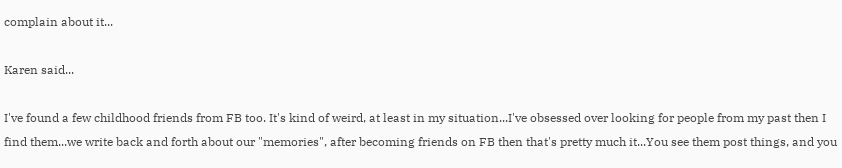complain about it...

Karen said...

I've found a few childhood friends from FB too. It's kind of weird, at least in my situation...I've obsessed over looking for people from my past then I find them...we write back and forth about our "memories", after becoming friends on FB then that's pretty much it...You see them post things, and you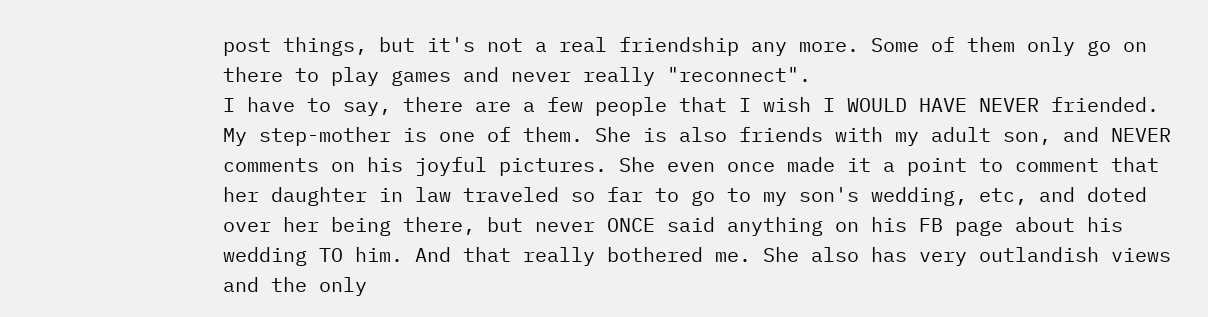post things, but it's not a real friendship any more. Some of them only go on there to play games and never really "reconnect".
I have to say, there are a few people that I wish I WOULD HAVE NEVER friended. My step-mother is one of them. She is also friends with my adult son, and NEVER comments on his joyful pictures. She even once made it a point to comment that her daughter in law traveled so far to go to my son's wedding, etc, and doted over her being there, but never ONCE said anything on his FB page about his wedding TO him. And that really bothered me. She also has very outlandish views and the only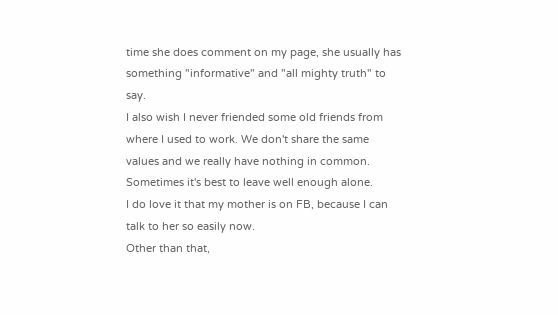time she does comment on my page, she usually has something "informative" and "all mighty truth" to say.
I also wish I never friended some old friends from where I used to work. We don't share the same values and we really have nothing in common. Sometimes it's best to leave well enough alone.
I do love it that my mother is on FB, because I can talk to her so easily now.
Other than that,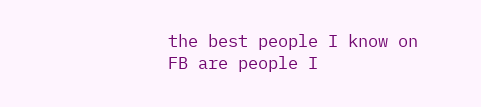the best people I know on FB are people I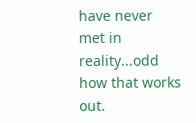have never met in reality...odd how that works out.